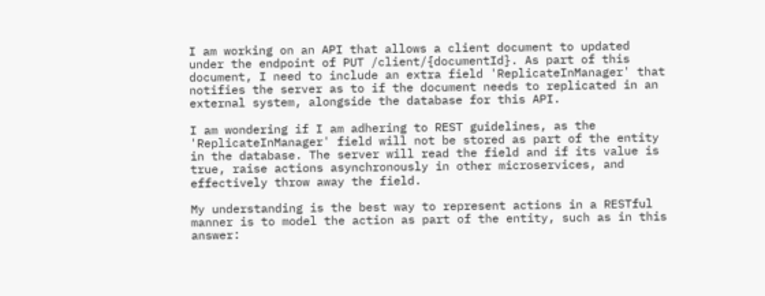I am working on an API that allows a client document to updated under the endpoint of PUT /client/{documentId}. As part of this document, I need to include an extra field 'ReplicateInManager' that notifies the server as to if the document needs to replicated in an external system, alongside the database for this API.

I am wondering if I am adhering to REST guidelines, as the 'ReplicateInManager' field will not be stored as part of the entity in the database. The server will read the field and if its value is true, raise actions asynchronously in other microservices, and effectively throw away the field.

My understanding is the best way to represent actions in a RESTful manner is to model the action as part of the entity, such as in this answer: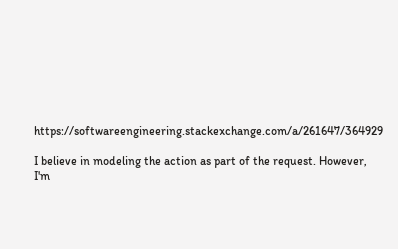https://softwareengineering.stackexchange.com/a/261647/364929

I believe in modeling the action as part of the request. However, I'm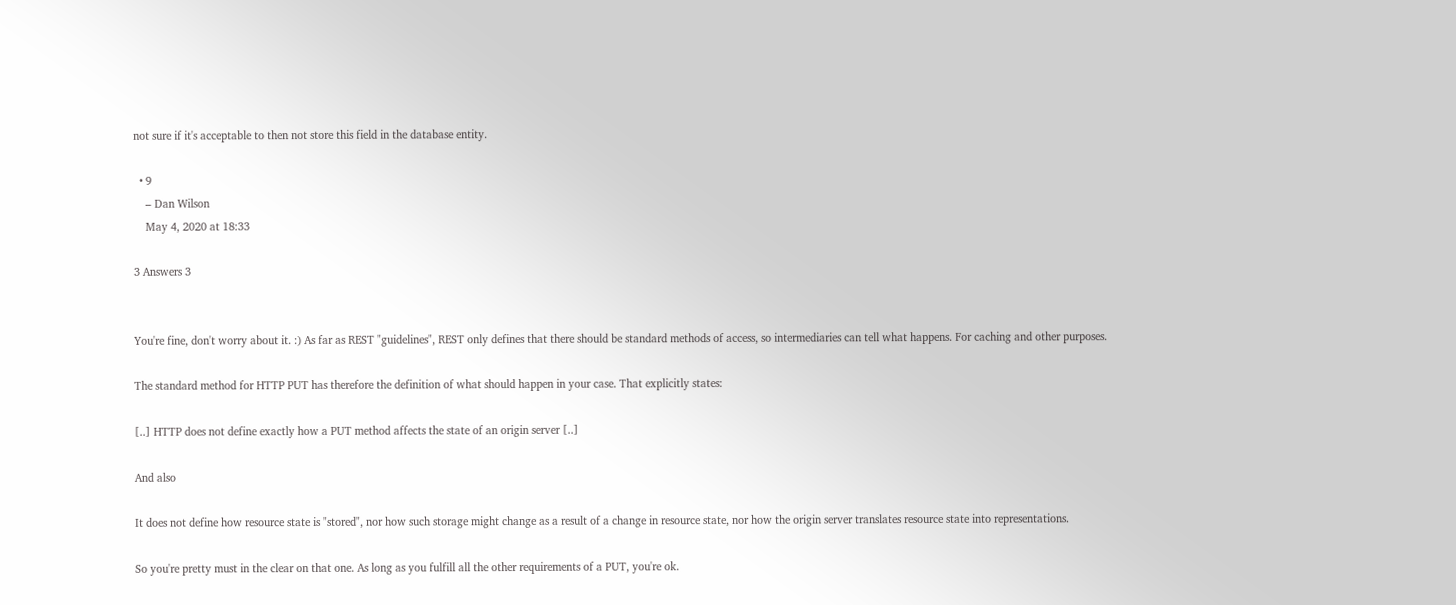not sure if it's acceptable to then not store this field in the database entity.

  • 9
    – Dan Wilson
    May 4, 2020 at 18:33

3 Answers 3


You're fine, don't worry about it. :) As far as REST "guidelines", REST only defines that there should be standard methods of access, so intermediaries can tell what happens. For caching and other purposes.

The standard method for HTTP PUT has therefore the definition of what should happen in your case. That explicitly states:

[..] HTTP does not define exactly how a PUT method affects the state of an origin server [..]

And also

It does not define how resource state is "stored", nor how such storage might change as a result of a change in resource state, nor how the origin server translates resource state into representations.

So you're pretty must in the clear on that one. As long as you fulfill all the other requirements of a PUT, you're ok.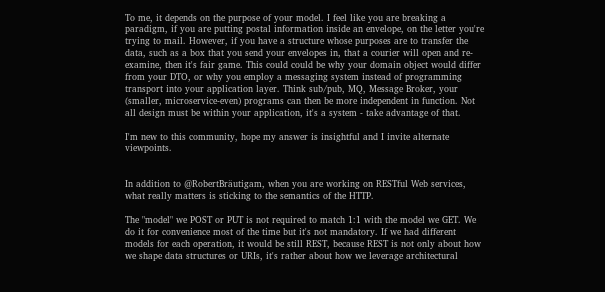To me, it depends on the purpose of your model. I feel like you are breaking a paradigm, if you are putting postal information inside an envelope, on the letter you're trying to mail. However, if you have a structure whose purposes are to transfer the data, such as a box that you send your envelopes in, that a courier will open and re-examine, then it's fair game. This could could be why your domain object would differ from your DTO, or why you employ a messaging system instead of programming transport into your application layer. Think sub/pub, MQ, Message Broker, your (smaller, microservice-even) programs can then be more independent in function. Not all design must be within your application, it's a system - take advantage of that.

I'm new to this community, hope my answer is insightful and I invite alternate viewpoints.


In addition to @RobertBräutigam, when you are working on RESTful Web services, what really matters is sticking to the semantics of the HTTP.

The "model" we POST or PUT is not required to match 1:1 with the model we GET. We do it for convenience most of the time but it's not mandatory. If we had different models for each operation, it would be still REST, because REST is not only about how we shape data structures or URIs, it's rather about how we leverage architectural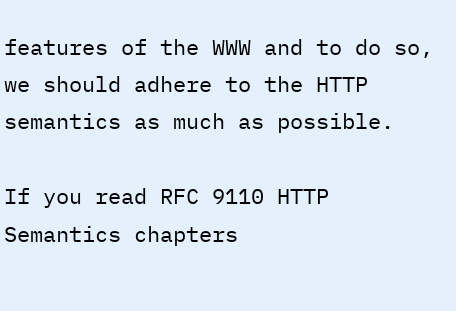features of the WWW and to do so, we should adhere to the HTTP semantics as much as possible.

If you read RFC 9110 HTTP Semantics chapters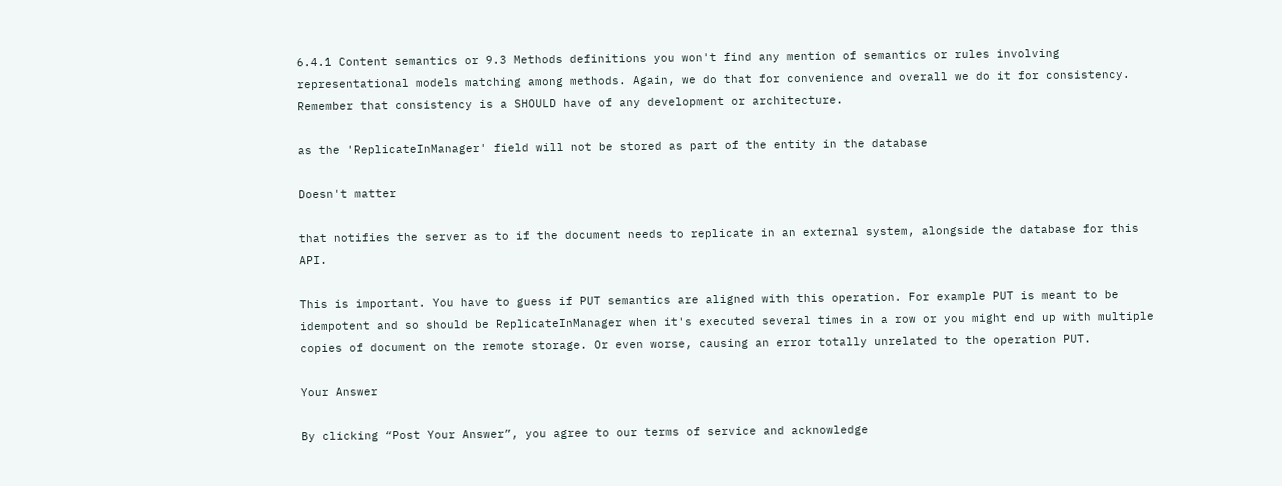6.4.1 Content semantics or 9.3 Methods definitions you won't find any mention of semantics or rules involving representational models matching among methods. Again, we do that for convenience and overall we do it for consistency. Remember that consistency is a SHOULD have of any development or architecture.

as the 'ReplicateInManager' field will not be stored as part of the entity in the database

Doesn't matter

that notifies the server as to if the document needs to replicate in an external system, alongside the database for this API.

This is important. You have to guess if PUT semantics are aligned with this operation. For example PUT is meant to be idempotent and so should be ReplicateInManager when it's executed several times in a row or you might end up with multiple copies of document on the remote storage. Or even worse, causing an error totally unrelated to the operation PUT.

Your Answer

By clicking “Post Your Answer”, you agree to our terms of service and acknowledge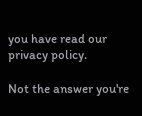you have read our privacy policy.

Not the answer you're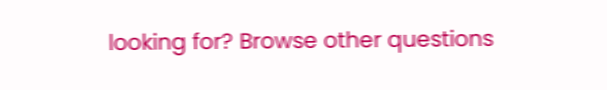looking for? Browse other questions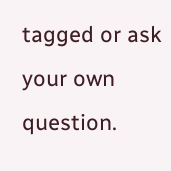tagged or ask your own question.